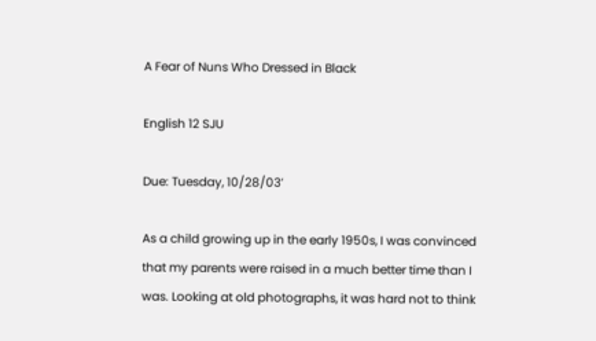A Fear of Nuns Who Dressed in Black

English 12 SJU

Due: Tuesday, 10/28/03’

As a child growing up in the early 1950s, I was convinced that my parents were raised in a much better time than I was. Looking at old photographs, it was hard not to think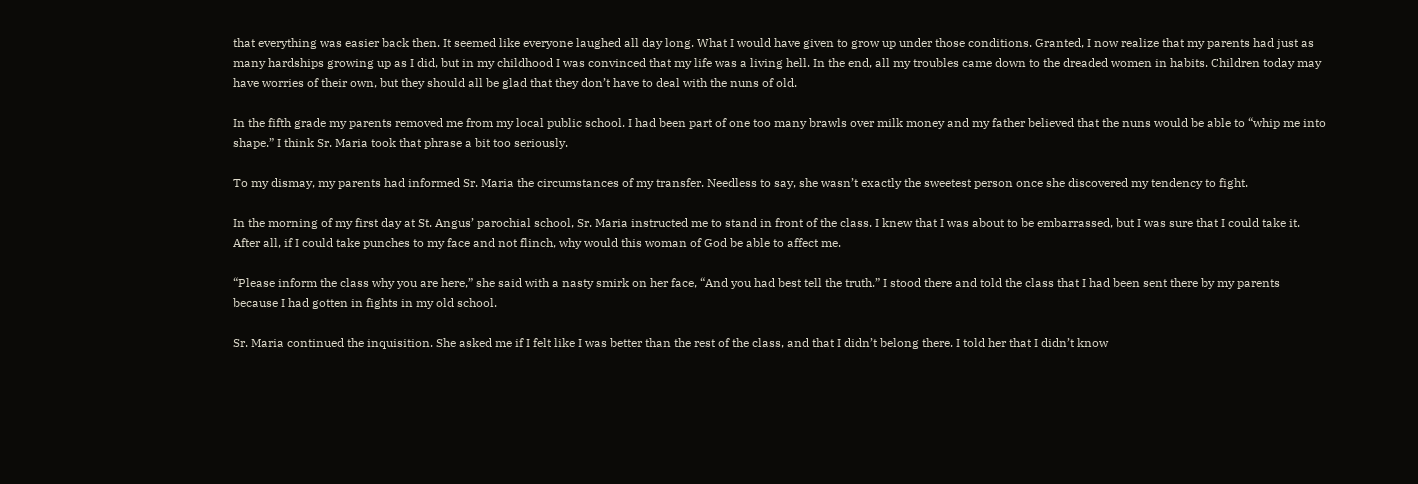that everything was easier back then. It seemed like everyone laughed all day long. What I would have given to grow up under those conditions. Granted, I now realize that my parents had just as many hardships growing up as I did, but in my childhood I was convinced that my life was a living hell. In the end, all my troubles came down to the dreaded women in habits. Children today may have worries of their own, but they should all be glad that they don’t have to deal with the nuns of old.

In the fifth grade my parents removed me from my local public school. I had been part of one too many brawls over milk money and my father believed that the nuns would be able to “whip me into shape.” I think Sr. Maria took that phrase a bit too seriously.

To my dismay, my parents had informed Sr. Maria the circumstances of my transfer. Needless to say, she wasn’t exactly the sweetest person once she discovered my tendency to fight.

In the morning of my first day at St. Angus’ parochial school, Sr. Maria instructed me to stand in front of the class. I knew that I was about to be embarrassed, but I was sure that I could take it. After all, if I could take punches to my face and not flinch, why would this woman of God be able to affect me.

“Please inform the class why you are here,” she said with a nasty smirk on her face, “And you had best tell the truth.” I stood there and told the class that I had been sent there by my parents because I had gotten in fights in my old school.

Sr. Maria continued the inquisition. She asked me if I felt like I was better than the rest of the class, and that I didn’t belong there. I told her that I didn’t know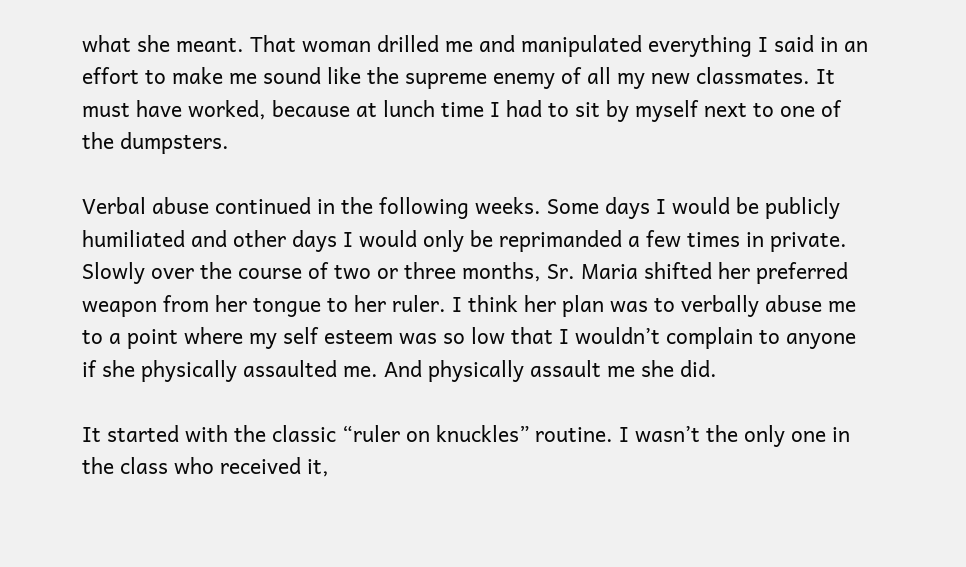what she meant. That woman drilled me and manipulated everything I said in an effort to make me sound like the supreme enemy of all my new classmates. It must have worked, because at lunch time I had to sit by myself next to one of the dumpsters.

Verbal abuse continued in the following weeks. Some days I would be publicly humiliated and other days I would only be reprimanded a few times in private. Slowly over the course of two or three months, Sr. Maria shifted her preferred weapon from her tongue to her ruler. I think her plan was to verbally abuse me to a point where my self esteem was so low that I wouldn’t complain to anyone if she physically assaulted me. And physically assault me she did.

It started with the classic “ruler on knuckles” routine. I wasn’t the only one in the class who received it,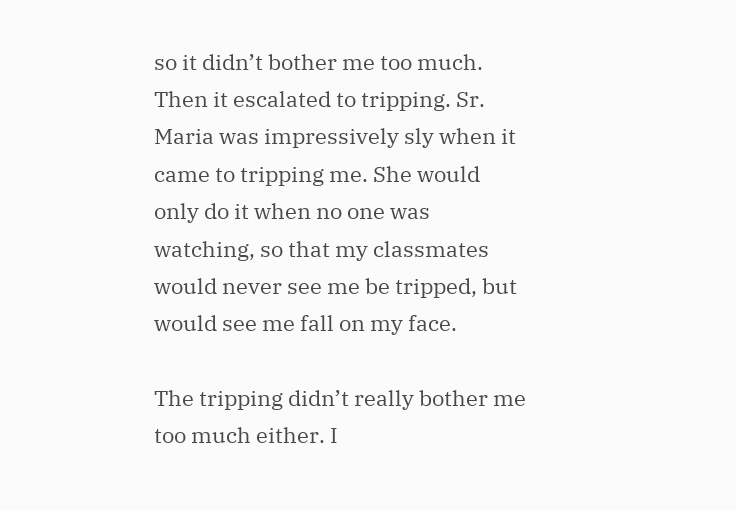so it didn’t bother me too much. Then it escalated to tripping. Sr. Maria was impressively sly when it came to tripping me. She would only do it when no one was watching, so that my classmates would never see me be tripped, but would see me fall on my face.

The tripping didn’t really bother me too much either. I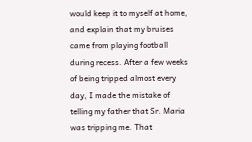would keep it to myself at home, and explain that my bruises came from playing football during recess. After a few weeks of being tripped almost every day, I made the mistake of telling my father that Sr. Maria was tripping me. That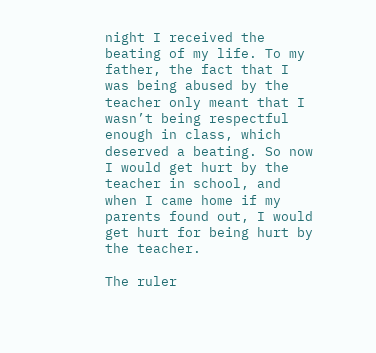night I received the beating of my life. To my father, the fact that I was being abused by the teacher only meant that I wasn’t being respectful enough in class, which deserved a beating. So now I would get hurt by the teacher in school, and when I came home if my parents found out, I would get hurt for being hurt by the teacher.

The ruler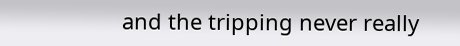and the tripping never really